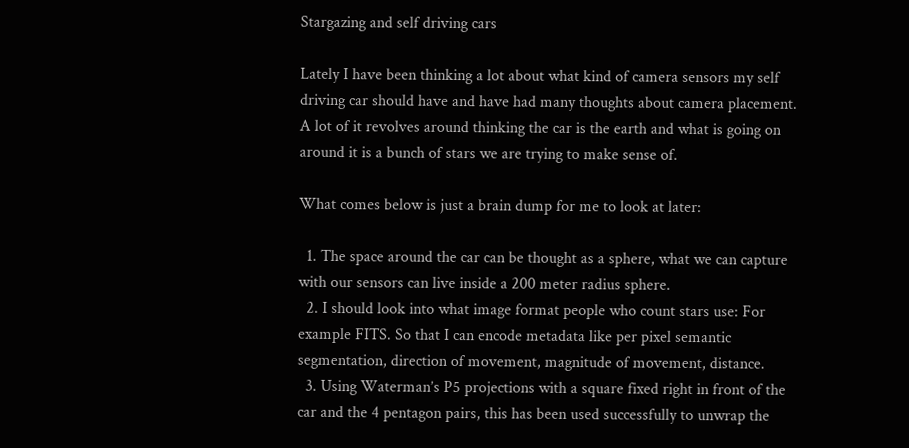Stargazing and self driving cars

Lately I have been thinking a lot about what kind of camera sensors my self driving car should have and have had many thoughts about camera placement. A lot of it revolves around thinking the car is the earth and what is going on around it is a bunch of stars we are trying to make sense of.

What comes below is just a brain dump for me to look at later:

  1. The space around the car can be thought as a sphere, what we can capture with our sensors can live inside a 200 meter radius sphere.
  2. I should look into what image format people who count stars use: For example FITS. So that I can encode metadata like per pixel semantic segmentation, direction of movement, magnitude of movement, distance.
  3. Using Waterman’s P5 projections with a square fixed right in front of the car and the 4 pentagon pairs, this has been used successfully to unwrap the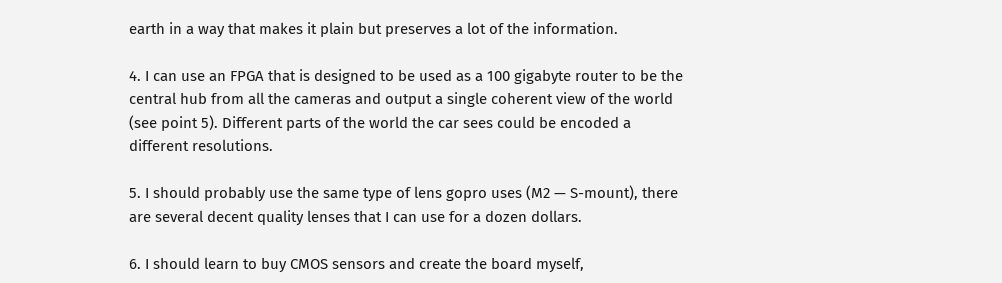earth in a way that makes it plain but preserves a lot of the information.

4. I can use an FPGA that is designed to be used as a 100 gigabyte router to be the central hub from all the cameras and output a single coherent view of the world (see point 5). Different parts of the world the car sees could be encoded a different resolutions.

5. I should probably use the same type of lens gopro uses (M2 — S-mount), there are several decent quality lenses that I can use for a dozen dollars.

6. I should learn to buy CMOS sensors and create the board myself,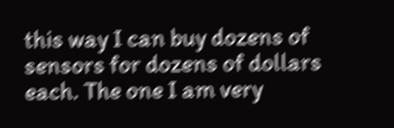this way I can buy dozens of sensors for dozens of dollars each. The one I am very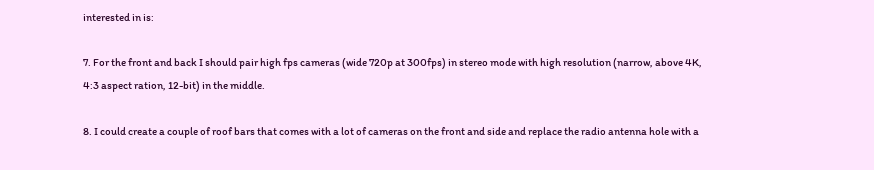interested in is:

7. For the front and back I should pair high fps cameras (wide 720p at 300fps) in stereo mode with high resolution (narrow, above 4K, 4:3 aspect ration, 12-bit) in the middle.

8. I could create a couple of roof bars that comes with a lot of cameras on the front and side and replace the radio antenna hole with a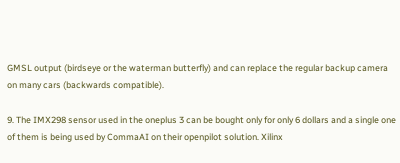GMSL output (birdseye or the waterman butterfly) and can replace the regular backup camera on many cars (backwards compatible).

9. The IMX298 sensor used in the oneplus 3 can be bought only for only 6 dollars and a single one of them is being used by CommaAI on their openpilot solution. Xilinx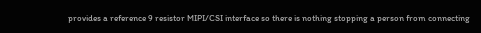provides a reference 9 resistor MIPI/CSI interface so there is nothing stopping a person from connecting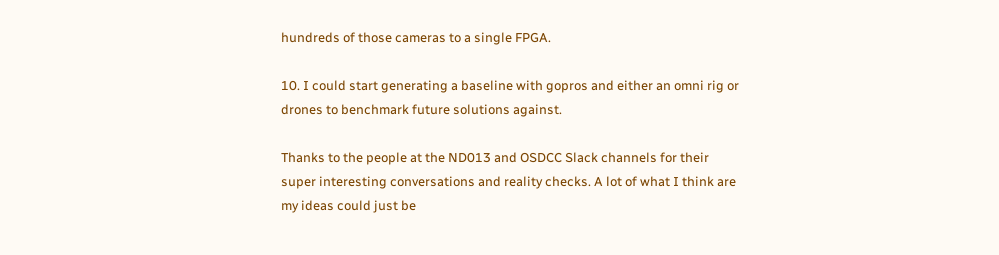hundreds of those cameras to a single FPGA.

10. I could start generating a baseline with gopros and either an omni rig or drones to benchmark future solutions against.

Thanks to the people at the ND013 and OSDCC Slack channels for their super interesting conversations and reality checks. A lot of what I think are my ideas could just be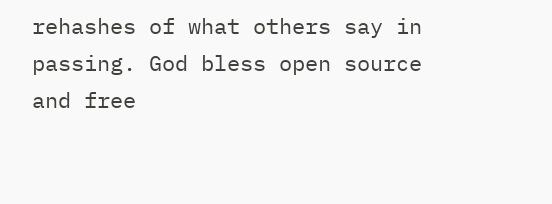rehashes of what others say in passing. God bless open source and free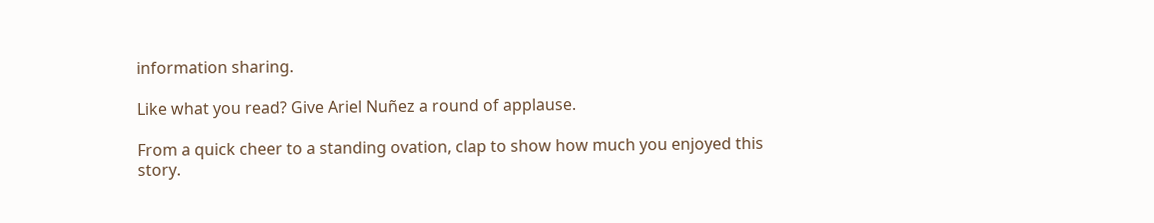information sharing.

Like what you read? Give Ariel Nuñez a round of applause.

From a quick cheer to a standing ovation, clap to show how much you enjoyed this story.